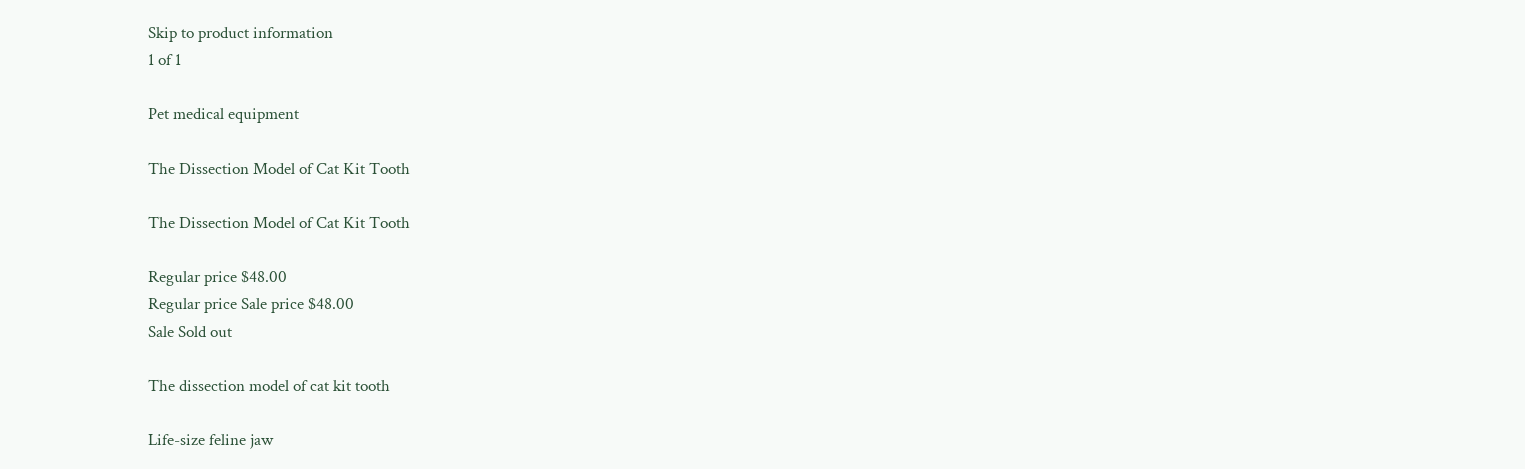Skip to product information
1 of 1

Pet medical equipment

The Dissection Model of Cat Kit Tooth

The Dissection Model of Cat Kit Tooth

Regular price $48.00
Regular price Sale price $48.00
Sale Sold out

The dissection model of cat kit tooth

Life-size feline jaw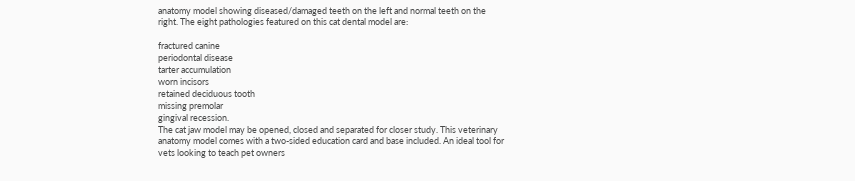anatomy model showing diseased/damaged teeth on the left and normal teeth on the right. The eight pathologies featured on this cat dental model are:

fractured canine
periodontal disease
tarter accumulation
worn incisors
retained deciduous tooth
missing premolar
gingival recession.
The cat jaw model may be opened, closed and separated for closer study. This veterinary anatomy model comes with a two-sided education card and base included. An ideal tool for vets looking to teach pet owners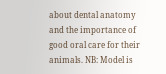about dental anatomy and the importance of good oral care for their animals. NB: Model is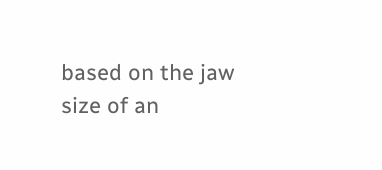based on the jaw size of an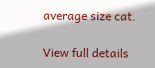average size cat.

View full details